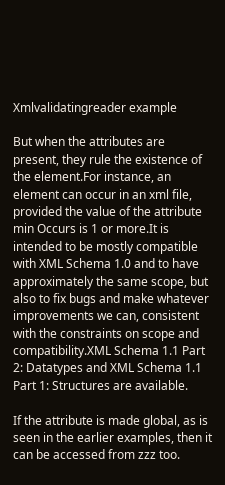Xmlvalidatingreader example

But when the attributes are present, they rule the existence of the element.For instance, an element can occur in an xml file, provided the value of the attribute min Occurs is 1 or more.It is intended to be mostly compatible with XML Schema 1.0 and to have approximately the same scope, but also to fix bugs and make whatever improvements we can, consistent with the constraints on scope and compatibility.XML Schema 1.1 Part 2: Datatypes and XML Schema 1.1 Part 1: Structures are available.

If the attribute is made global, as is seen in the earlier examples, then it can be accessed from zzz too.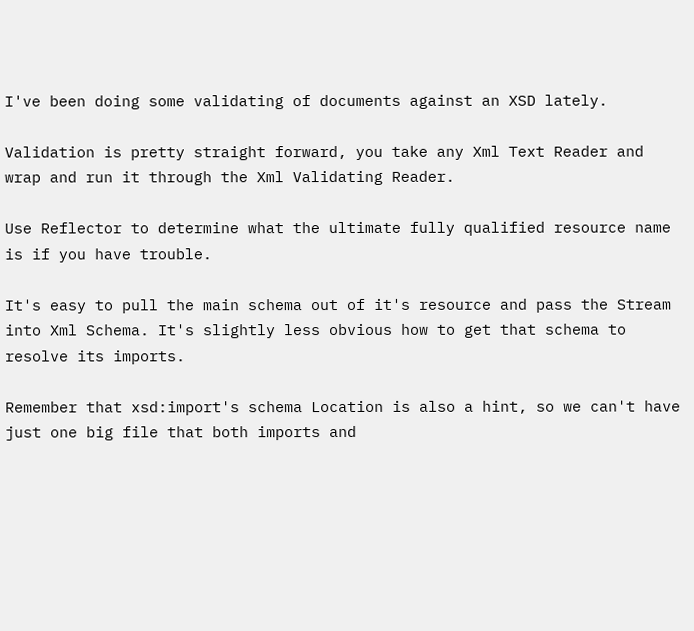I've been doing some validating of documents against an XSD lately.

Validation is pretty straight forward, you take any Xml Text Reader and wrap and run it through the Xml Validating Reader.

Use Reflector to determine what the ultimate fully qualified resource name is if you have trouble.

It's easy to pull the main schema out of it's resource and pass the Stream into Xml Schema. It's slightly less obvious how to get that schema to resolve its imports.

Remember that xsd:import's schema Location is also a hint, so we can't have just one big file that both imports and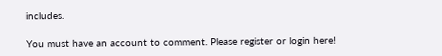includes.

You must have an account to comment. Please register or login here!